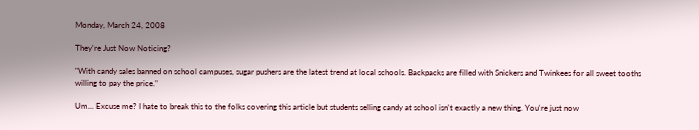Monday, March 24, 2008

They're Just Now Noticing?

"With candy sales banned on school campuses, sugar pushers are the latest trend at local schools. Backpacks are filled with Snickers and Twinkees for all sweet tooths willing to pay the price."

Um... Excuse me? I hate to break this to the folks covering this article but students selling candy at school isn't exactly a new thing. You're just now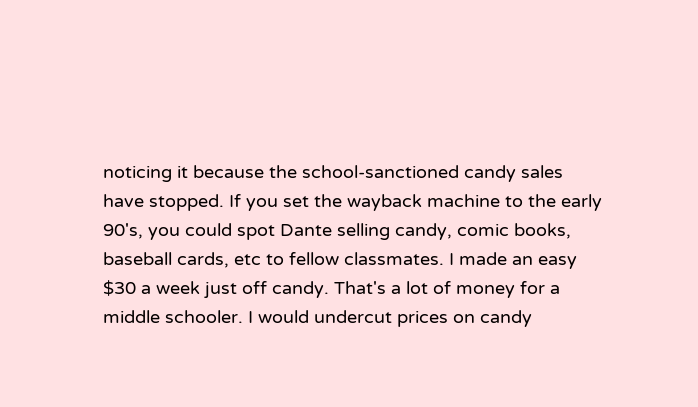noticing it because the school-sanctioned candy sales have stopped. If you set the wayback machine to the early 90's, you could spot Dante selling candy, comic books, baseball cards, etc to fellow classmates. I made an easy $30 a week just off candy. That's a lot of money for a middle schooler. I would undercut prices on candy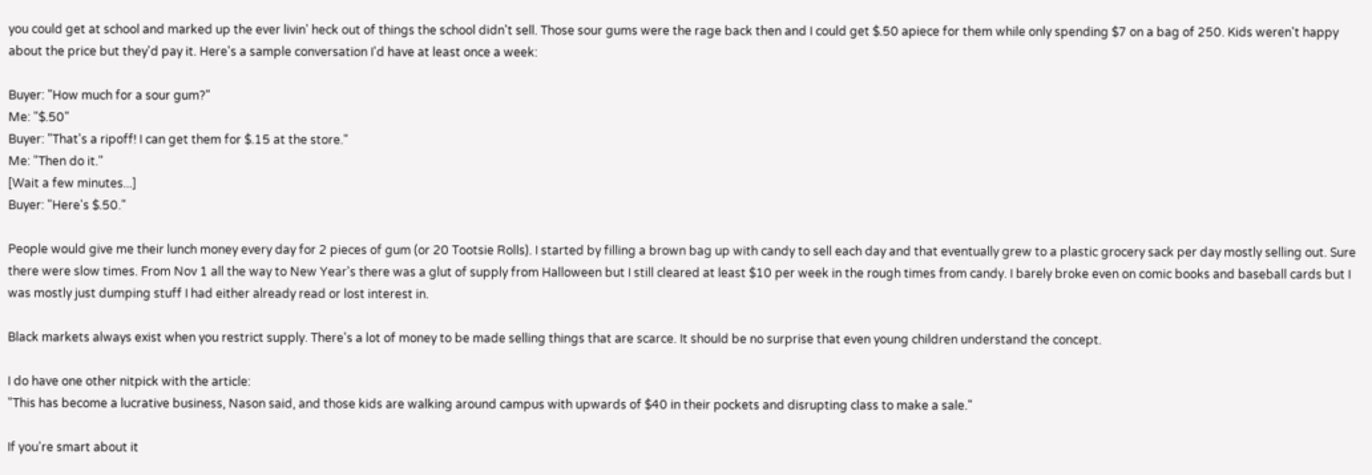you could get at school and marked up the ever livin' heck out of things the school didn't sell. Those sour gums were the rage back then and I could get $.50 apiece for them while only spending $7 on a bag of 250. Kids weren't happy about the price but they'd pay it. Here's a sample conversation I'd have at least once a week:

Buyer: "How much for a sour gum?"
Me: "$.50"
Buyer: "That's a ripoff! I can get them for $.15 at the store."
Me: "Then do it."
[Wait a few minutes...]
Buyer: "Here's $.50."

People would give me their lunch money every day for 2 pieces of gum (or 20 Tootsie Rolls). I started by filling a brown bag up with candy to sell each day and that eventually grew to a plastic grocery sack per day mostly selling out. Sure there were slow times. From Nov 1 all the way to New Year's there was a glut of supply from Halloween but I still cleared at least $10 per week in the rough times from candy. I barely broke even on comic books and baseball cards but I was mostly just dumping stuff I had either already read or lost interest in.

Black markets always exist when you restrict supply. There's a lot of money to be made selling things that are scarce. It should be no surprise that even young children understand the concept.

I do have one other nitpick with the article:
"This has become a lucrative business, Nason said, and those kids are walking around campus with upwards of $40 in their pockets and disrupting class to make a sale."

If you're smart about it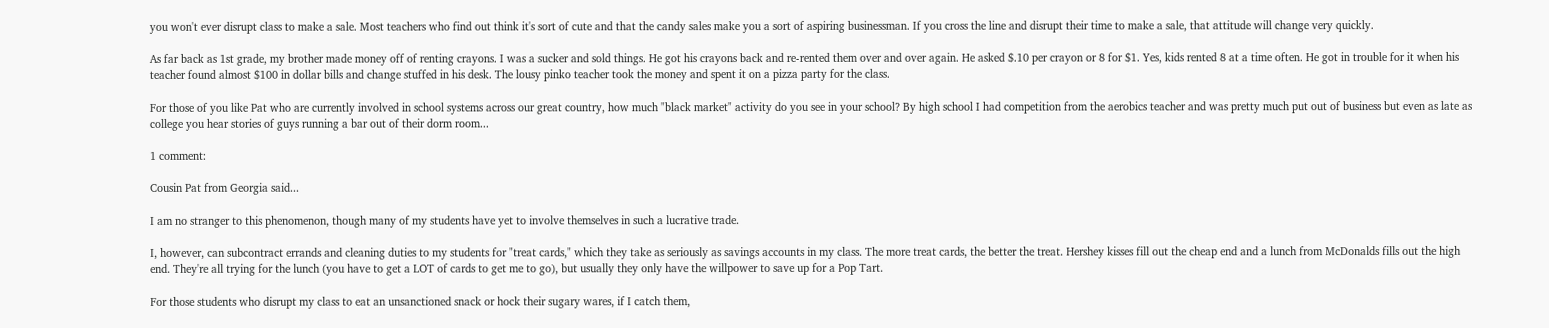you won't ever disrupt class to make a sale. Most teachers who find out think it's sort of cute and that the candy sales make you a sort of aspiring businessman. If you cross the line and disrupt their time to make a sale, that attitude will change very quickly.

As far back as 1st grade, my brother made money off of renting crayons. I was a sucker and sold things. He got his crayons back and re-rented them over and over again. He asked $.10 per crayon or 8 for $1. Yes, kids rented 8 at a time often. He got in trouble for it when his teacher found almost $100 in dollar bills and change stuffed in his desk. The lousy pinko teacher took the money and spent it on a pizza party for the class.

For those of you like Pat who are currently involved in school systems across our great country, how much "black market" activity do you see in your school? By high school I had competition from the aerobics teacher and was pretty much put out of business but even as late as college you hear stories of guys running a bar out of their dorm room...

1 comment:

Cousin Pat from Georgia said...

I am no stranger to this phenomenon, though many of my students have yet to involve themselves in such a lucrative trade.

I, however, can subcontract errands and cleaning duties to my students for "treat cards," which they take as seriously as savings accounts in my class. The more treat cards, the better the treat. Hershey kisses fill out the cheap end and a lunch from McDonalds fills out the high end. They're all trying for the lunch (you have to get a LOT of cards to get me to go), but usually they only have the willpower to save up for a Pop Tart.

For those students who disrupt my class to eat an unsanctioned snack or hock their sugary wares, if I catch them,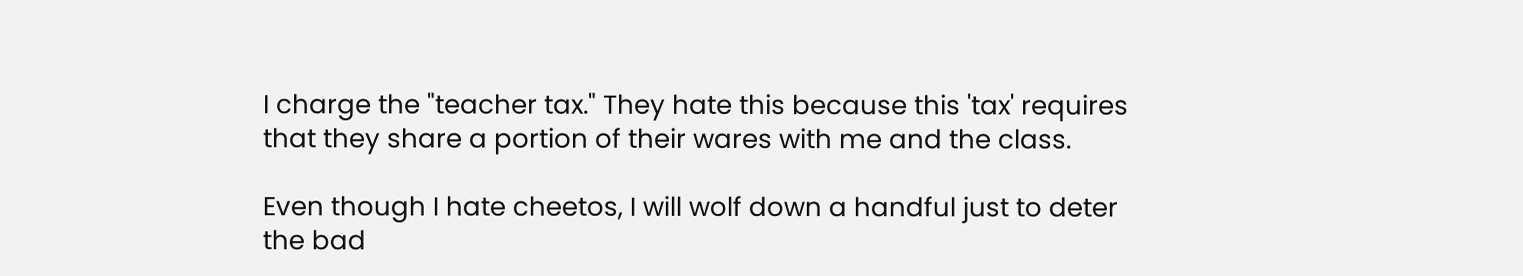I charge the "teacher tax." They hate this because this 'tax' requires that they share a portion of their wares with me and the class.

Even though I hate cheetos, I will wolf down a handful just to deter the bad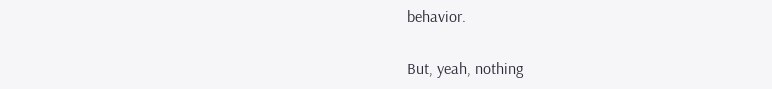behavior.

But, yeah, nothing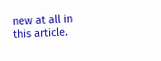new at all in this article.